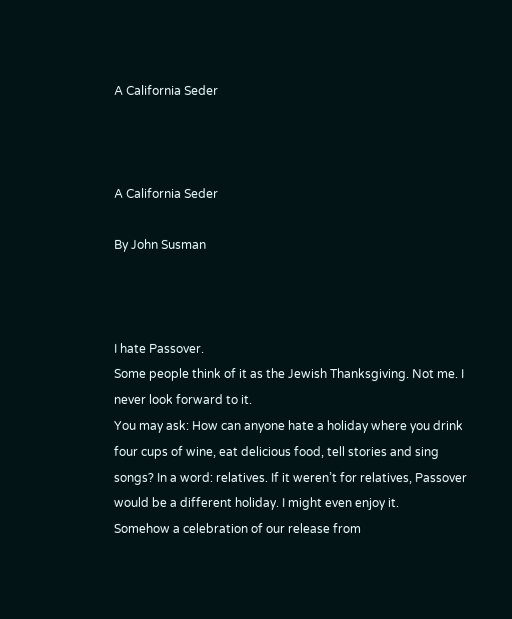A California Seder



A California Seder

By John Susman



I hate Passover.
Some people think of it as the Jewish Thanksgiving. Not me. I never look forward to it.
You may ask: How can anyone hate a holiday where you drink four cups of wine, eat delicious food, tell stories and sing songs? In a word: relatives. If it weren’t for relatives, Passover would be a different holiday. I might even enjoy it.
Somehow a celebration of our release from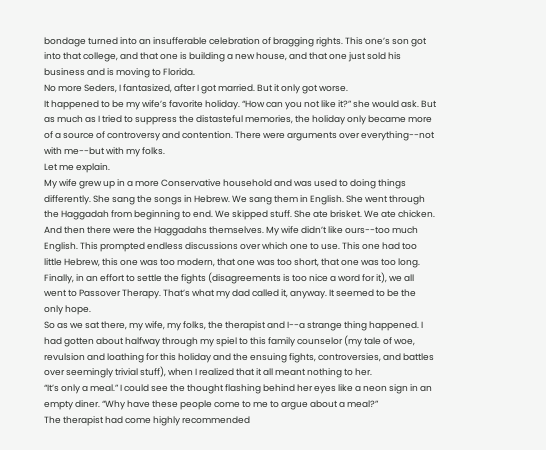bondage turned into an insufferable celebration of bragging rights. This one’s son got into that college, and that one is building a new house, and that one just sold his business and is moving to Florida.
No more Seders, I fantasized, after I got married. But it only got worse.
It happened to be my wife’s favorite holiday. “How can you not like it?” she would ask. But as much as I tried to suppress the distasteful memories, the holiday only became more of a source of controversy and contention. There were arguments over everything--not with me--but with my folks.
Let me explain.
My wife grew up in a more Conservative household and was used to doing things differently. She sang the songs in Hebrew. We sang them in English. She went through the Haggadah from beginning to end. We skipped stuff. She ate brisket. We ate chicken.
And then there were the Haggadahs themselves. My wife didn’t like ours--too much English. This prompted endless discussions over which one to use. This one had too little Hebrew, this one was too modern, that one was too short, that one was too long.
Finally, in an effort to settle the fights (disagreements is too nice a word for it), we all went to Passover Therapy. That’s what my dad called it, anyway. It seemed to be the only hope.
So as we sat there, my wife, my folks, the therapist and I--a strange thing happened. I had gotten about halfway through my spiel to this family counselor (my tale of woe, revulsion and loathing for this holiday and the ensuing fights, controversies, and battles over seemingly trivial stuff), when I realized that it all meant nothing to her.
“It’s only a meal.” I could see the thought flashing behind her eyes like a neon sign in an empty diner. “Why have these people come to me to argue about a meal?”
The therapist had come highly recommended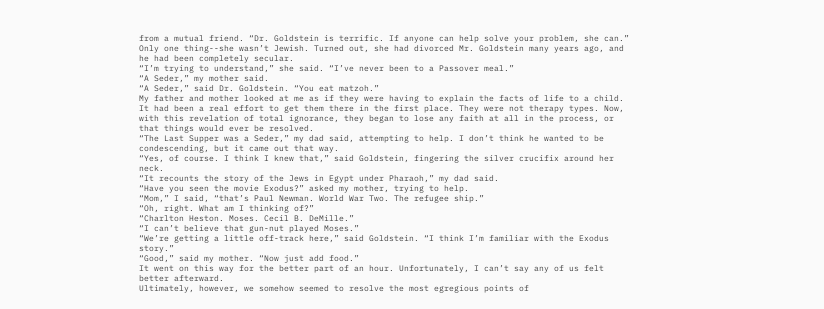from a mutual friend. “Dr. Goldstein is terrific. If anyone can help solve your problem, she can.”
Only one thing--she wasn’t Jewish. Turned out, she had divorced Mr. Goldstein many years ago, and he had been completely secular.
“I’m trying to understand,” she said. “I’ve never been to a Passover meal.”
“A Seder,” my mother said.
“A Seder,” said Dr. Goldstein. “You eat matzoh.”
My father and mother looked at me as if they were having to explain the facts of life to a child.
It had been a real effort to get them there in the first place. They were not therapy types. Now, with this revelation of total ignorance, they began to lose any faith at all in the process, or that things would ever be resolved.
“The Last Supper was a Seder,” my dad said, attempting to help. I don’t think he wanted to be condescending, but it came out that way.
“Yes, of course. I think I knew that,” said Goldstein, fingering the silver crucifix around her neck.
“It recounts the story of the Jews in Egypt under Pharaoh,” my dad said.
“Have you seen the movie Exodus?” asked my mother, trying to help.
“Mom,” I said, “that’s Paul Newman. World War Two. The refugee ship.”
“Oh, right. What am I thinking of?”
“Charlton Heston. Moses. Cecil B. DeMille.”
“I can’t believe that gun-nut played Moses.”
“We’re getting a little off-track here,” said Goldstein. “I think I’m familiar with the Exodus story.”
“Good,” said my mother. “Now just add food.”
It went on this way for the better part of an hour. Unfortunately, I can’t say any of us felt better afterward.
Ultimately, however, we somehow seemed to resolve the most egregious points of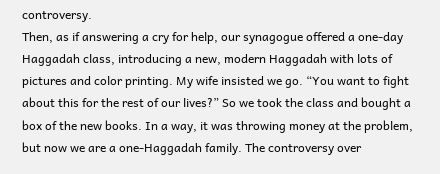controversy.
Then, as if answering a cry for help, our synagogue offered a one-day Haggadah class, introducing a new, modern Haggadah with lots of pictures and color printing. My wife insisted we go. “You want to fight about this for the rest of our lives?” So we took the class and bought a box of the new books. In a way, it was throwing money at the problem, but now we are a one-Haggadah family. The controversy over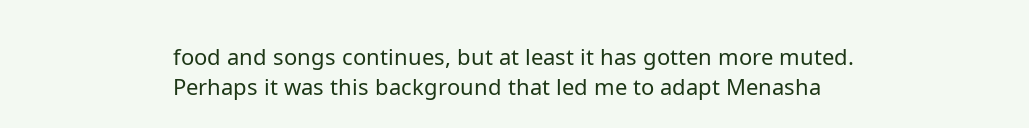food and songs continues, but at least it has gotten more muted.
Perhaps it was this background that led me to adapt Menasha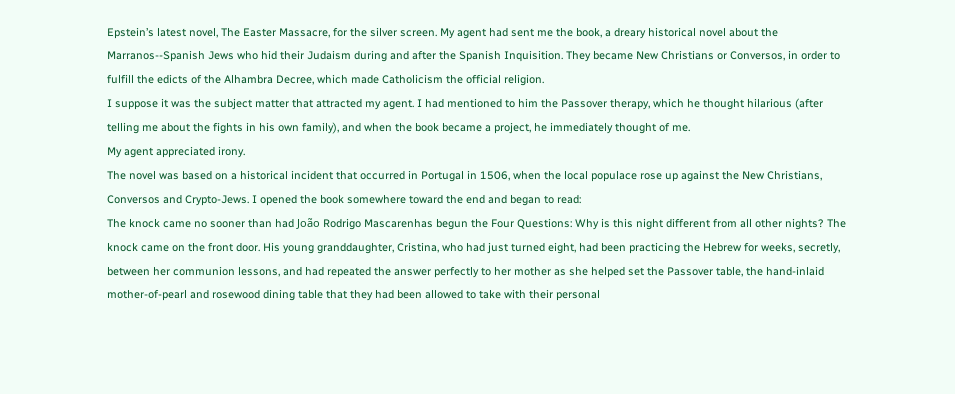Epstein’s latest novel, The Easter Massacre, for the silver screen. My agent had sent me the book, a dreary historical novel about the Marranos--Spanish Jews who hid their Judaism during and after the Spanish Inquisition. They became New Christians or Conversos, in order to fulfill the edicts of the Alhambra Decree, which made Catholicism the official religion.
I suppose it was the subject matter that attracted my agent. I had mentioned to him the Passover therapy, which he thought hilarious (after telling me about the fights in his own family), and when the book became a project, he immediately thought of me.
My agent appreciated irony.
The novel was based on a historical incident that occurred in Portugal in 1506, when the local populace rose up against the New Christians, Conversos and Crypto-Jews. I opened the book somewhere toward the end and began to read:
The knock came no sooner than had João Rodrigo Mascarenhas begun the Four Questions: Why is this night different from all other nights? The knock came on the front door. His young granddaughter, Cristina, who had just turned eight, had been practicing the Hebrew for weeks, secretly, between her communion lessons, and had repeated the answer perfectly to her mother as she helped set the Passover table, the hand-inlaid mother-of-pearl and rosewood dining table that they had been allowed to take with their personal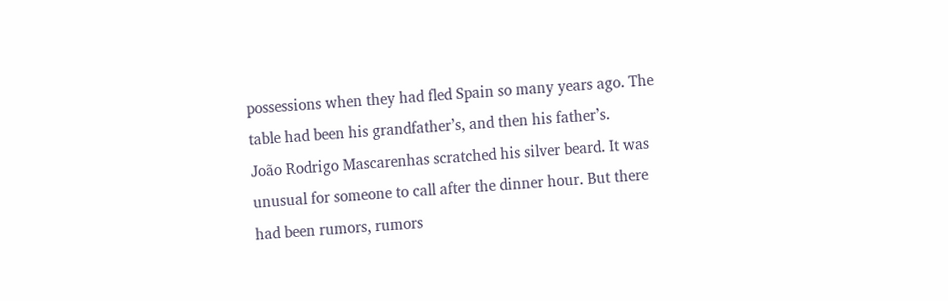possessions when they had fled Spain so many years ago. The table had been his grandfather’s, and then his father’s.
João Rodrigo Mascarenhas scratched his silver beard. It was unusual for someone to call after the dinner hour. But there had been rumors, rumors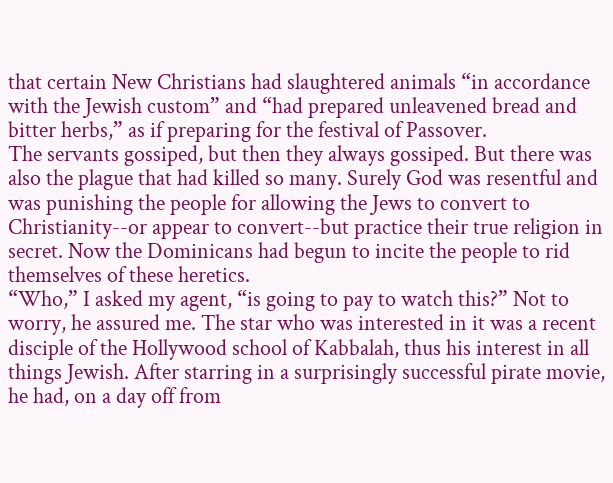that certain New Christians had slaughtered animals “in accordance with the Jewish custom” and “had prepared unleavened bread and bitter herbs,” as if preparing for the festival of Passover.
The servants gossiped, but then they always gossiped. But there was also the plague that had killed so many. Surely God was resentful and was punishing the people for allowing the Jews to convert to Christianity--or appear to convert--but practice their true religion in secret. Now the Dominicans had begun to incite the people to rid themselves of these heretics.
“Who,” I asked my agent, “is going to pay to watch this?” Not to worry, he assured me. The star who was interested in it was a recent disciple of the Hollywood school of Kabbalah, thus his interest in all things Jewish. After starring in a surprisingly successful pirate movie, he had, on a day off from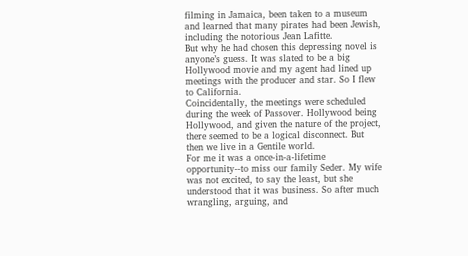filming in Jamaica, been taken to a museum and learned that many pirates had been Jewish, including the notorious Jean Lafitte.
But why he had chosen this depressing novel is anyone’s guess. It was slated to be a big Hollywood movie and my agent had lined up meetings with the producer and star. So I flew to California.
Coincidentally, the meetings were scheduled during the week of Passover. Hollywood being Hollywood, and given the nature of the project, there seemed to be a logical disconnect. But then we live in a Gentile world.
For me it was a once-in-a-lifetime opportunity--to miss our family Seder. My wife was not excited, to say the least, but she understood that it was business. So after much wrangling, arguing, and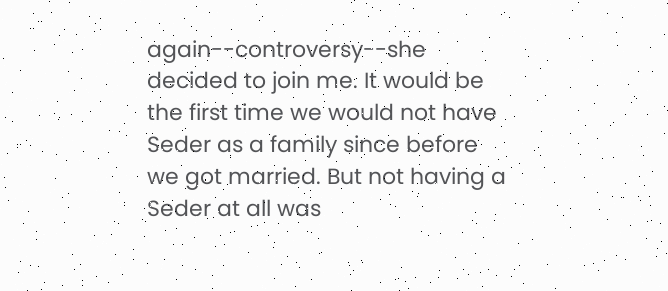again--controversy--she decided to join me. It would be the first time we would not have Seder as a family since before we got married. But not having a Seder at all was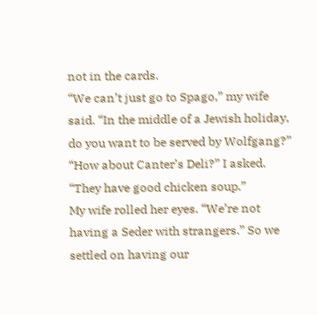not in the cards.
“We can’t just go to Spago,” my wife said. “In the middle of a Jewish holiday, do you want to be served by Wolfgang?”
“How about Canter’s Deli?” I asked. “They have good chicken soup.”
My wife rolled her eyes. “We’re not having a Seder with strangers.” So we settled on having our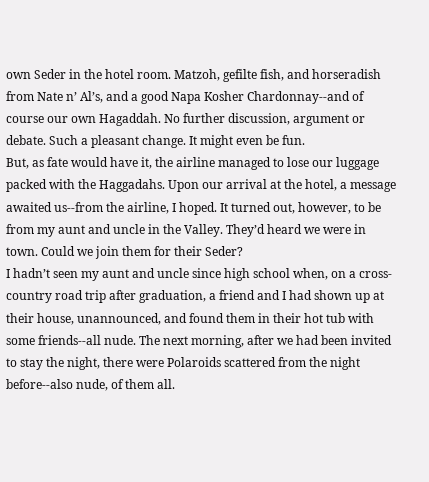own Seder in the hotel room. Matzoh, gefilte fish, and horseradish from Nate n’ Al’s, and a good Napa Kosher Chardonnay--and of course our own Hagaddah. No further discussion, argument or debate. Such a pleasant change. It might even be fun.
But, as fate would have it, the airline managed to lose our luggage packed with the Haggadahs. Upon our arrival at the hotel, a message awaited us--from the airline, I hoped. It turned out, however, to be from my aunt and uncle in the Valley. They’d heard we were in town. Could we join them for their Seder?
I hadn’t seen my aunt and uncle since high school when, on a cross-country road trip after graduation, a friend and I had shown up at their house, unannounced, and found them in their hot tub with some friends--all nude. The next morning, after we had been invited to stay the night, there were Polaroids scattered from the night before--also nude, of them all.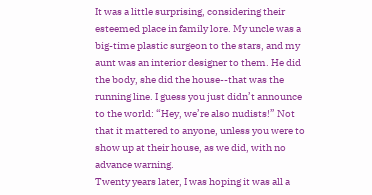It was a little surprising, considering their esteemed place in family lore. My uncle was a big-time plastic surgeon to the stars, and my aunt was an interior designer to them. He did the body, she did the house--that was the running line. I guess you just didn’t announce to the world: “Hey, we’re also nudists!” Not that it mattered to anyone, unless you were to show up at their house, as we did, with no advance warning.
Twenty years later, I was hoping it was all a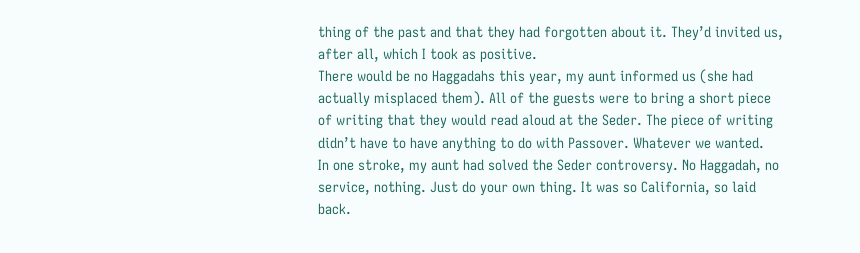thing of the past and that they had forgotten about it. They’d invited us, after all, which I took as positive.
There would be no Haggadahs this year, my aunt informed us (she had actually misplaced them). All of the guests were to bring a short piece of writing that they would read aloud at the Seder. The piece of writing didn’t have to have anything to do with Passover. Whatever we wanted.
In one stroke, my aunt had solved the Seder controversy. No Haggadah, no service, nothing. Just do your own thing. It was so California, so laid back.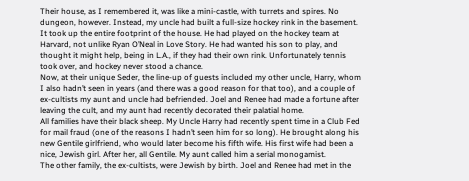Their house, as I remembered it, was like a mini-castle, with turrets and spires. No dungeon, however. Instead, my uncle had built a full-size hockey rink in the basement. It took up the entire footprint of the house. He had played on the hockey team at Harvard, not unlike Ryan O’Neal in Love Story. He had wanted his son to play, and thought it might help, being in L.A., if they had their own rink. Unfortunately tennis took over, and hockey never stood a chance.
Now, at their unique Seder, the line-up of guests included my other uncle, Harry, whom I also hadn’t seen in years (and there was a good reason for that too), and a couple of ex-cultists my aunt and uncle had befriended. Joel and Renee had made a fortune after leaving the cult, and my aunt had recently decorated their palatial home.
All families have their black sheep. My Uncle Harry had recently spent time in a Club Fed for mail fraud (one of the reasons I hadn’t seen him for so long). He brought along his new Gentile girlfriend, who would later become his fifth wife. His first wife had been a nice, Jewish girl. After her, all Gentile. My aunt called him a serial monogamist.
The other family, the ex-cultists, were Jewish by birth. Joel and Renee had met in the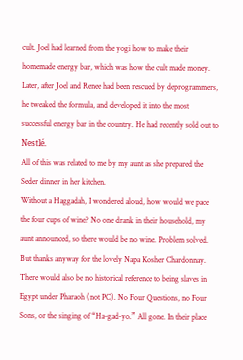cult. Joel had learned from the yogi how to make their homemade energy bar, which was how the cult made money. Later, after Joel and Renee had been rescued by deprogrammers, he tweaked the formula, and developed it into the most successful energy bar in the country. He had recently sold out to Nestlé.
All of this was related to me by my aunt as she prepared the Seder dinner in her kitchen.
Without a Haggadah, I wondered aloud, how would we pace the four cups of wine? No one drank in their household, my aunt announced, so there would be no wine. Problem solved. But thanks anyway for the lovely Napa Kosher Chardonnay.
There would also be no historical reference to being slaves in Egypt under Pharaoh (not PC). No Four Questions, no Four Sons, or the singing of “Ha-gad-yo.” All gone. In their place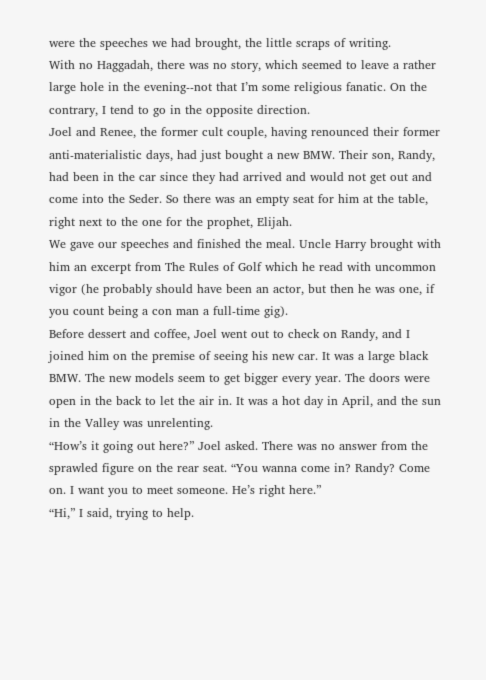were the speeches we had brought, the little scraps of writing.
With no Haggadah, there was no story, which seemed to leave a rather large hole in the evening--not that I’m some religious fanatic. On the contrary, I tend to go in the opposite direction.
Joel and Renee, the former cult couple, having renounced their former anti-materialistic days, had just bought a new BMW. Their son, Randy, had been in the car since they had arrived and would not get out and come into the Seder. So there was an empty seat for him at the table, right next to the one for the prophet, Elijah.
We gave our speeches and finished the meal. Uncle Harry brought with him an excerpt from The Rules of Golf which he read with uncommon vigor (he probably should have been an actor, but then he was one, if you count being a con man a full-time gig).
Before dessert and coffee, Joel went out to check on Randy, and I joined him on the premise of seeing his new car. It was a large black BMW. The new models seem to get bigger every year. The doors were open in the back to let the air in. It was a hot day in April, and the sun in the Valley was unrelenting.
“How’s it going out here?” Joel asked. There was no answer from the sprawled figure on the rear seat. “You wanna come in? Randy? Come on. I want you to meet someone. He’s right here.”
“Hi,” I said, trying to help.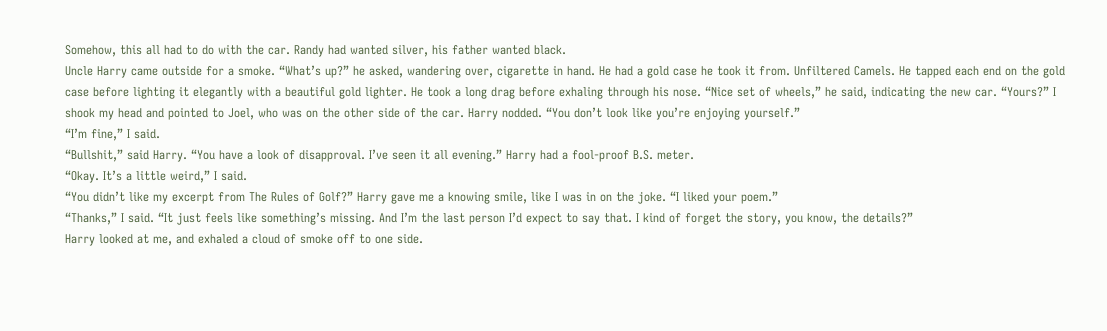Somehow, this all had to do with the car. Randy had wanted silver, his father wanted black.
Uncle Harry came outside for a smoke. “What’s up?” he asked, wandering over, cigarette in hand. He had a gold case he took it from. Unfiltered Camels. He tapped each end on the gold case before lighting it elegantly with a beautiful gold lighter. He took a long drag before exhaling through his nose. “Nice set of wheels,” he said, indicating the new car. “Yours?” I shook my head and pointed to Joel, who was on the other side of the car. Harry nodded. “You don’t look like you’re enjoying yourself.”
“I’m fine,” I said.
“Bullshit,” said Harry. “You have a look of disapproval. I’ve seen it all evening.” Harry had a fool-proof B.S. meter.
“Okay. It’s a little weird,” I said.
“You didn’t like my excerpt from The Rules of Golf?” Harry gave me a knowing smile, like I was in on the joke. “I liked your poem.”
“Thanks,” I said. “It just feels like something’s missing. And I’m the last person I’d expect to say that. I kind of forget the story, you know, the details?”
Harry looked at me, and exhaled a cloud of smoke off to one side.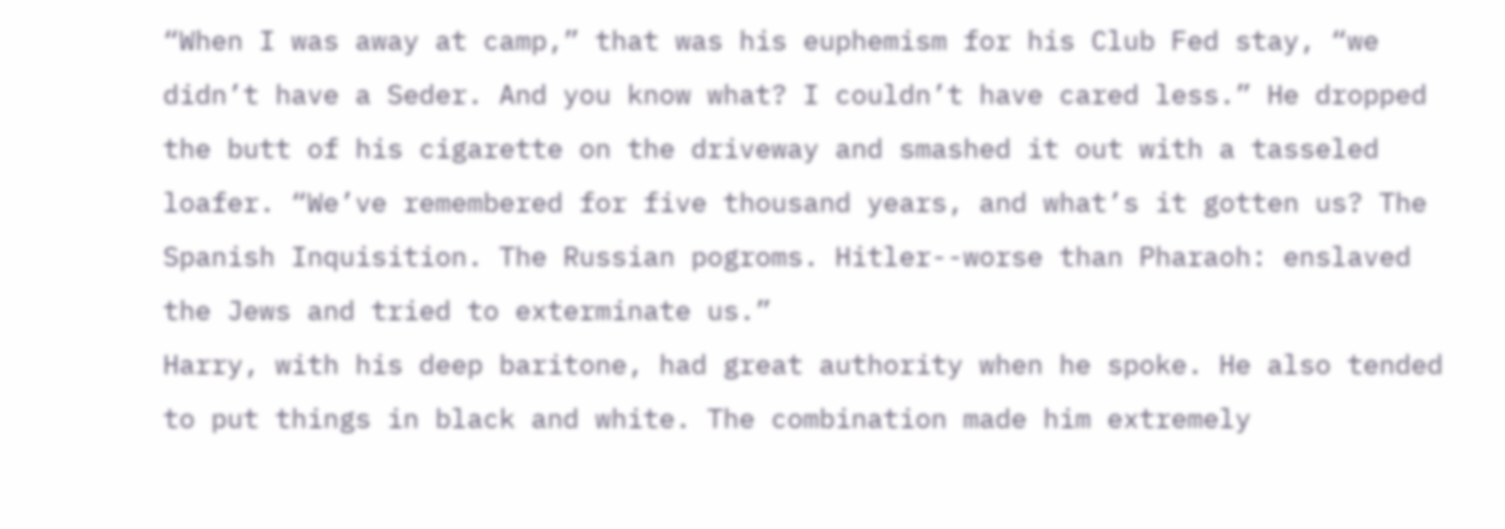“When I was away at camp,” that was his euphemism for his Club Fed stay, “we didn’t have a Seder. And you know what? I couldn’t have cared less.” He dropped the butt of his cigarette on the driveway and smashed it out with a tasseled loafer. “We’ve remembered for five thousand years, and what’s it gotten us? The Spanish Inquisition. The Russian pogroms. Hitler--worse than Pharaoh: enslaved the Jews and tried to exterminate us.”
Harry, with his deep baritone, had great authority when he spoke. He also tended to put things in black and white. The combination made him extremely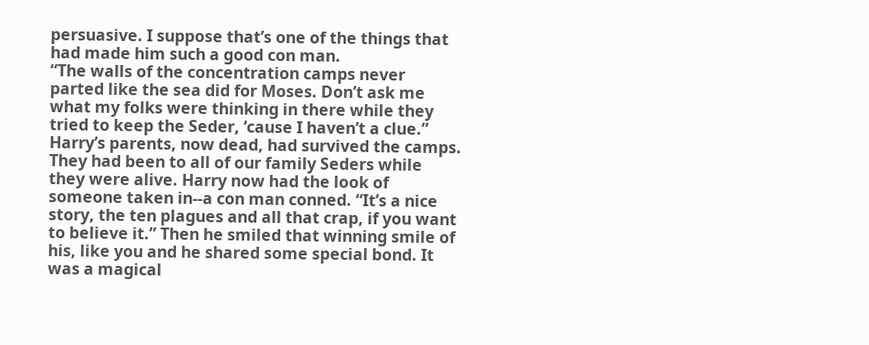persuasive. I suppose that’s one of the things that had made him such a good con man.
“The walls of the concentration camps never parted like the sea did for Moses. Don’t ask me what my folks were thinking in there while they tried to keep the Seder, ‘cause I haven’t a clue.”
Harry’s parents, now dead, had survived the camps. They had been to all of our family Seders while they were alive. Harry now had the look of someone taken in--a con man conned. “It’s a nice story, the ten plagues and all that crap, if you want to believe it.” Then he smiled that winning smile of his, like you and he shared some special bond. It was a magical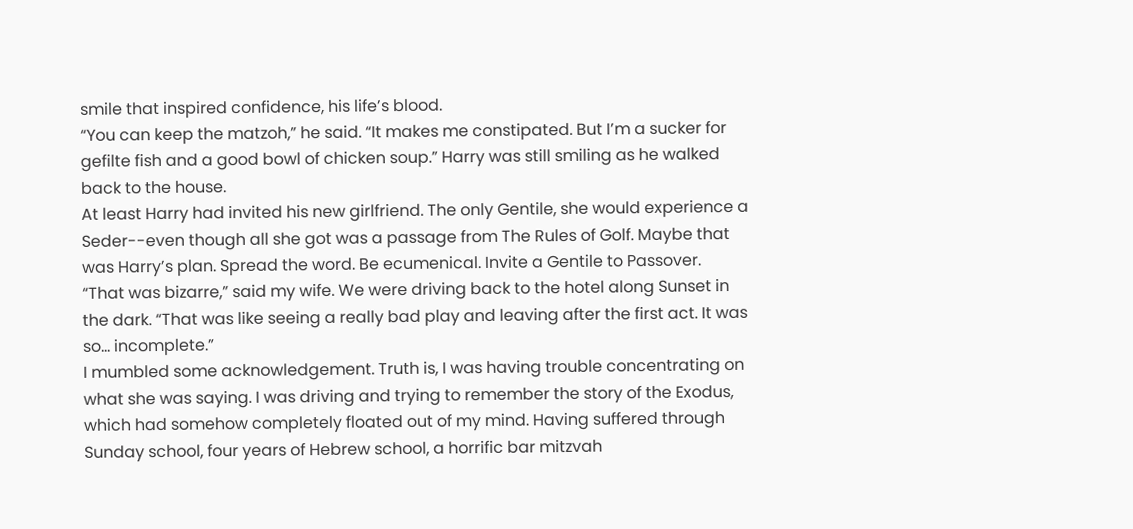smile that inspired confidence, his life’s blood.
“You can keep the matzoh,” he said. “It makes me constipated. But I’m a sucker for gefilte fish and a good bowl of chicken soup.” Harry was still smiling as he walked back to the house.
At least Harry had invited his new girlfriend. The only Gentile, she would experience a Seder--even though all she got was a passage from The Rules of Golf. Maybe that was Harry’s plan. Spread the word. Be ecumenical. Invite a Gentile to Passover.
“That was bizarre,” said my wife. We were driving back to the hotel along Sunset in the dark. “That was like seeing a really bad play and leaving after the first act. It was so… incomplete.”
I mumbled some acknowledgement. Truth is, I was having trouble concentrating on what she was saying. I was driving and trying to remember the story of the Exodus, which had somehow completely floated out of my mind. Having suffered through Sunday school, four years of Hebrew school, a horrific bar mitzvah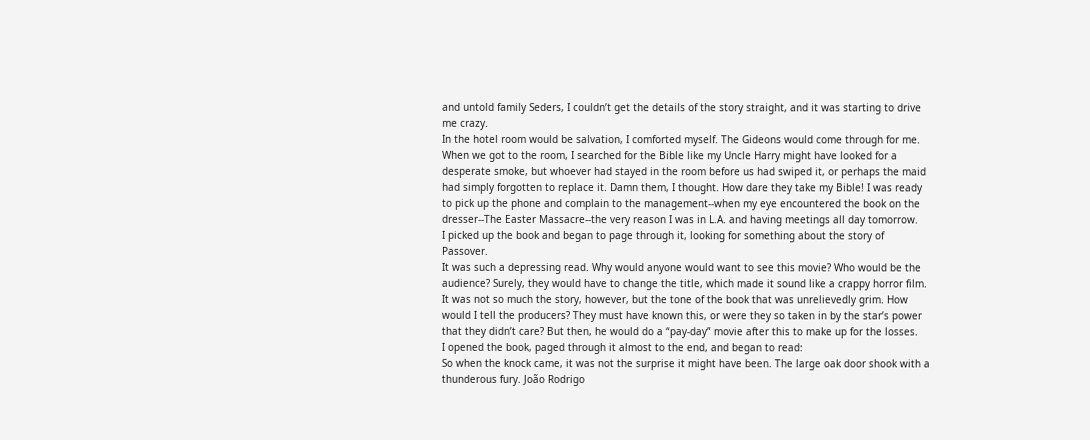and untold family Seders, I couldn’t get the details of the story straight, and it was starting to drive me crazy.
In the hotel room would be salvation, I comforted myself. The Gideons would come through for me. When we got to the room, I searched for the Bible like my Uncle Harry might have looked for a desperate smoke, but whoever had stayed in the room before us had swiped it, or perhaps the maid had simply forgotten to replace it. Damn them, I thought. How dare they take my Bible! I was ready to pick up the phone and complain to the management--when my eye encountered the book on the dresser--The Easter Massacre--the very reason I was in L.A. and having meetings all day tomorrow.
I picked up the book and began to page through it, looking for something about the story of Passover.
It was such a depressing read. Why would anyone would want to see this movie? Who would be the audience? Surely, they would have to change the title, which made it sound like a crappy horror film.
It was not so much the story, however, but the tone of the book that was unrelievedly grim. How would I tell the producers? They must have known this, or were they so taken in by the star’s power that they didn’t care? But then, he would do a “pay-day” movie after this to make up for the losses.
I opened the book, paged through it almost to the end, and began to read:
So when the knock came, it was not the surprise it might have been. The large oak door shook with a thunderous fury. João Rodrigo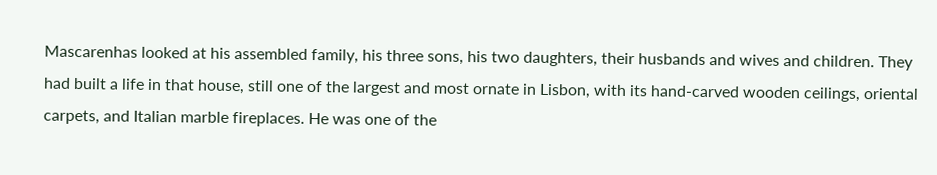Mascarenhas looked at his assembled family, his three sons, his two daughters, their husbands and wives and children. They had built a life in that house, still one of the largest and most ornate in Lisbon, with its hand-carved wooden ceilings, oriental carpets, and Italian marble fireplaces. He was one of the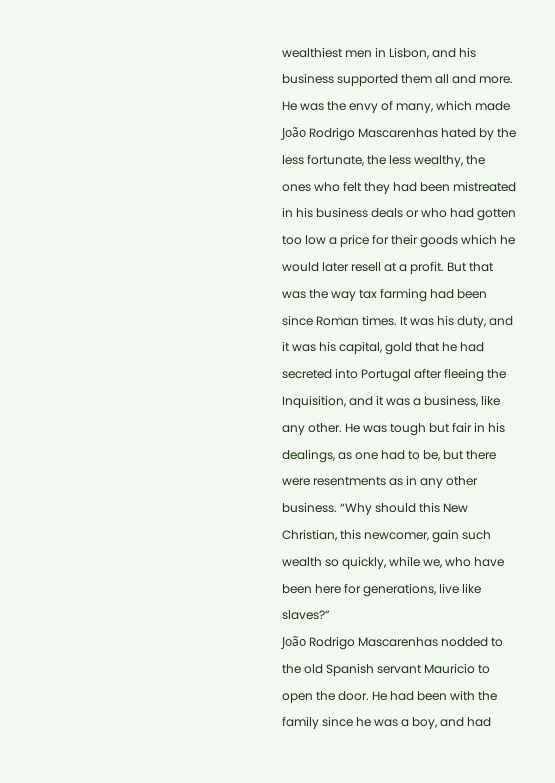wealthiest men in Lisbon, and his business supported them all and more.
He was the envy of many, which made João Rodrigo Mascarenhas hated by the less fortunate, the less wealthy, the ones who felt they had been mistreated in his business deals or who had gotten too low a price for their goods which he would later resell at a profit. But that was the way tax farming had been since Roman times. It was his duty, and it was his capital, gold that he had secreted into Portugal after fleeing the Inquisition, and it was a business, like any other. He was tough but fair in his dealings, as one had to be, but there were resentments as in any other business. “Why should this New Christian, this newcomer, gain such wealth so quickly, while we, who have been here for generations, live like slaves?”
João Rodrigo Mascarenhas nodded to the old Spanish servant Mauricio to open the door. He had been with the family since he was a boy, and had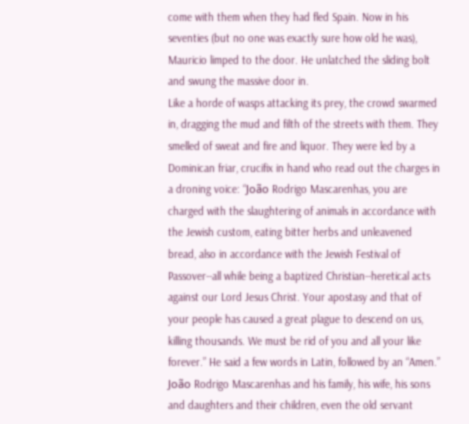come with them when they had fled Spain. Now in his seventies (but no one was exactly sure how old he was), Mauricio limped to the door. He unlatched the sliding bolt and swung the massive door in.
Like a horde of wasps attacking its prey, the crowd swarmed in, dragging the mud and filth of the streets with them. They smelled of sweat and fire and liquor. They were led by a Dominican friar, crucifix in hand who read out the charges in a droning voice: “João Rodrigo Mascarenhas, you are charged with the slaughtering of animals in accordance with the Jewish custom, eating bitter herbs and unleavened bread, also in accordance with the Jewish Festival of Passover--all while being a baptized Christian--heretical acts against our Lord Jesus Christ. Your apostasy and that of your people has caused a great plague to descend on us, killing thousands. We must be rid of you and all your like forever.” He said a few words in Latin, followed by an “Amen.”
João Rodrigo Mascarenhas and his family, his wife, his sons and daughters and their children, even the old servant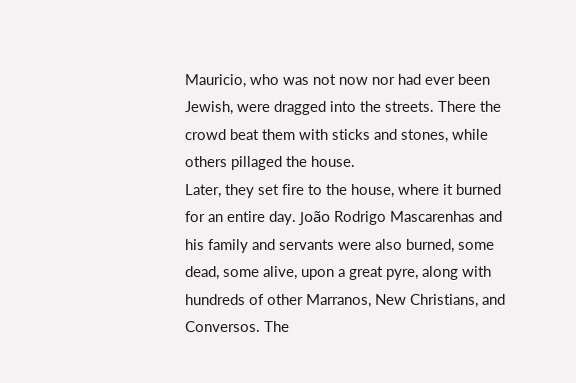Mauricio, who was not now nor had ever been Jewish, were dragged into the streets. There the crowd beat them with sticks and stones, while others pillaged the house.
Later, they set fire to the house, where it burned for an entire day. João Rodrigo Mascarenhas and his family and servants were also burned, some dead, some alive, upon a great pyre, along with hundreds of other Marranos, New Christians, and Conversos. The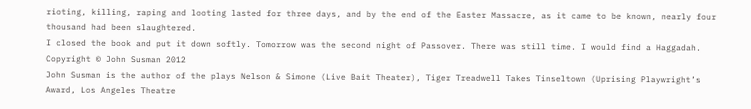rioting, killing, raping and looting lasted for three days, and by the end of the Easter Massacre, as it came to be known, nearly four thousand had been slaughtered.
I closed the book and put it down softly. Tomorrow was the second night of Passover. There was still time. I would find a Haggadah.
Copyright © John Susman 2012
John Susman is the author of the plays Nelson & Simone (Live Bait Theater), Tiger Treadwell Takes Tinseltown (Uprising Playwright’s Award, Los Angeles Theatre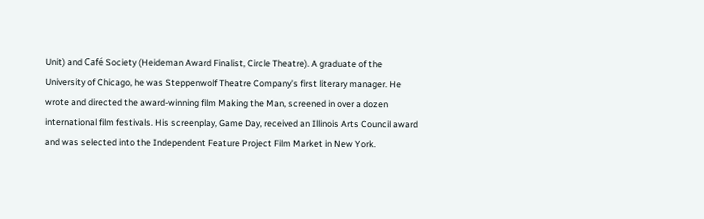Unit) and Café Society (Heideman Award Finalist, Circle Theatre). A graduate of the University of Chicago, he was Steppenwolf Theatre Company’s first literary manager. He wrote and directed the award-winning film Making the Man, screened in over a dozen international film festivals. His screenplay, Game Day, received an Illinois Arts Council award and was selected into the Independent Feature Project Film Market in New York.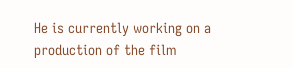He is currently working on a production of the film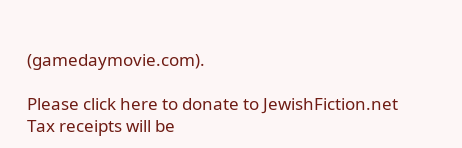(gamedaymovie.com).

Please click here to donate to JewishFiction.net
Tax receipts will be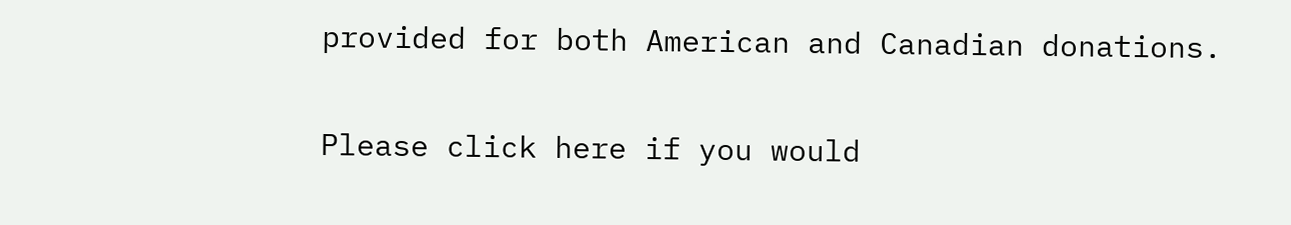provided for both American and Canadian donations.

Please click here if you would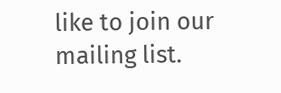like to join our mailing list.